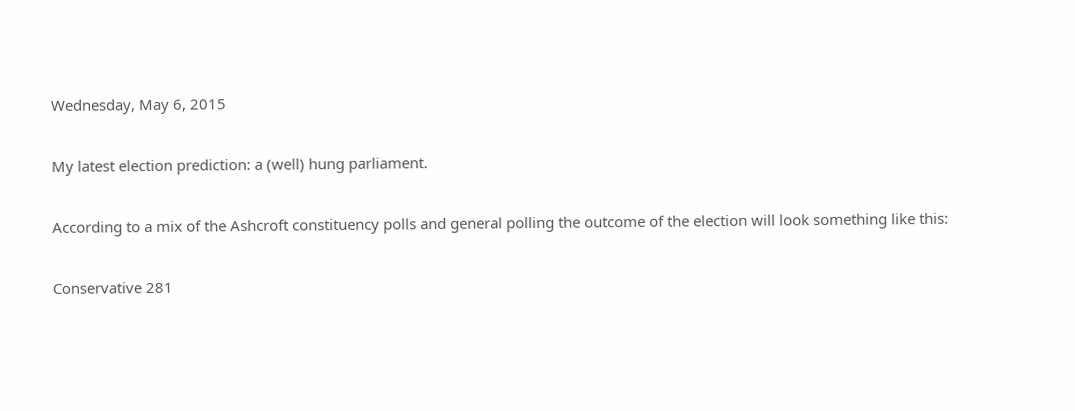Wednesday, May 6, 2015

My latest election prediction: a (well) hung parliament.

According to a mix of the Ashcroft constituency polls and general polling the outcome of the election will look something like this:

Conservative 281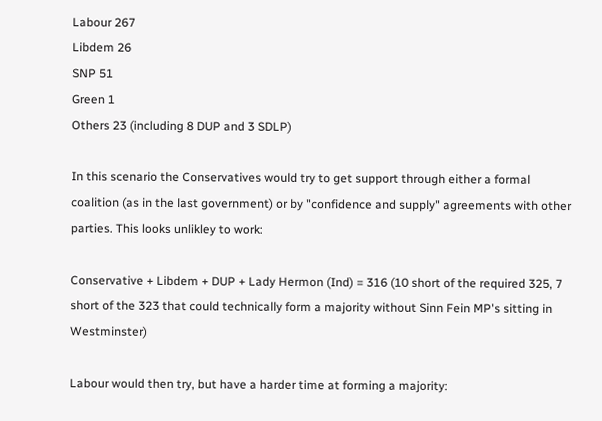Labour 267
Libdem 26
SNP 51
Green 1
Others 23 (including 8 DUP and 3 SDLP)

In this scenario the Conservatives would try to get support through either a formal coalition (as in the last government) or by "confidence and supply" agreements with other parties. This looks unlikley to work:

Conservative + Libdem + DUP + Lady Hermon (Ind) = 316 (10 short of the required 325, 7 short of the 323 that could technically form a majority without Sinn Fein MP's sitting in Westminster)

Labour would then try, but have a harder time at forming a majority: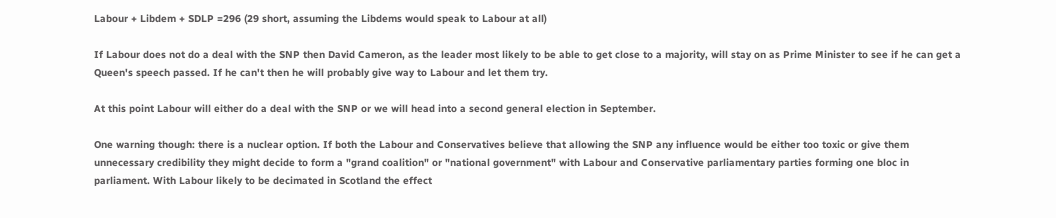Labour + Libdem + SDLP =296 (29 short, assuming the Libdems would speak to Labour at all)

If Labour does not do a deal with the SNP then David Cameron, as the leader most likely to be able to get close to a majority, will stay on as Prime Minister to see if he can get a Queen's speech passed. If he can't then he will probably give way to Labour and let them try.

At this point Labour will either do a deal with the SNP or we will head into a second general election in September.

One warning though: there is a nuclear option. If both the Labour and Conservatives believe that allowing the SNP any influence would be either too toxic or give them unnecessary credibility they might decide to form a "grand coalition" or "national government" with Labour and Conservative parliamentary parties forming one bloc in parliament. With Labour likely to be decimated in Scotland the effect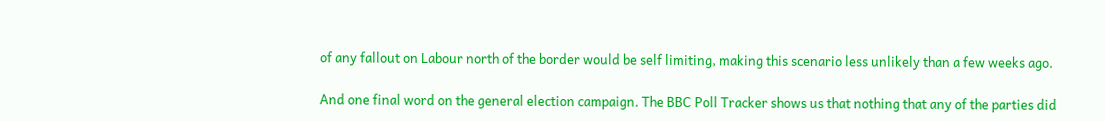of any fallout on Labour north of the border would be self limiting, making this scenario less unlikely than a few weeks ago.

And one final word on the general election campaign. The BBC Poll Tracker shows us that nothing that any of the parties did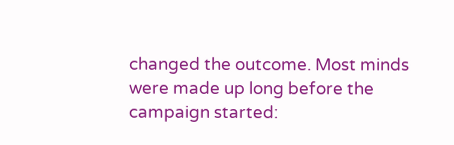changed the outcome. Most minds were made up long before the campaign started: